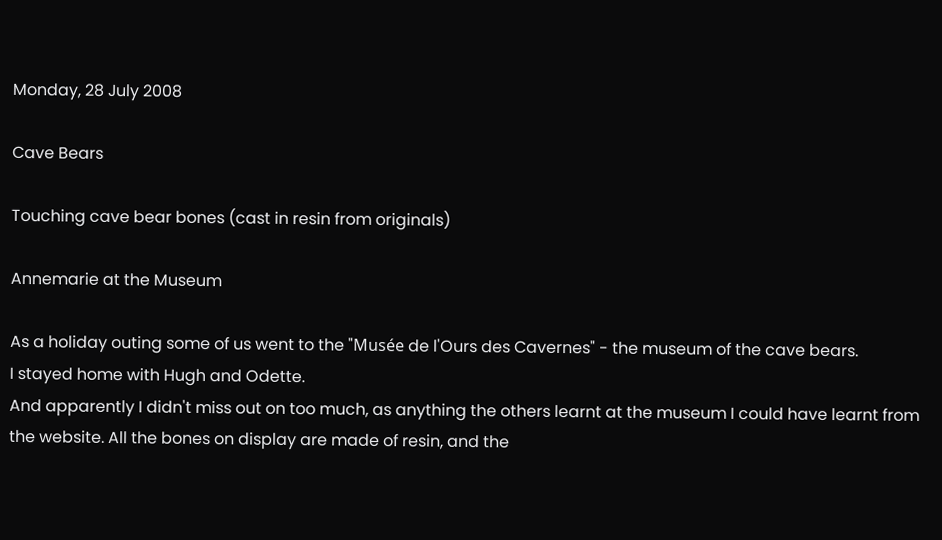Monday, 28 July 2008

Cave Bears

Touching cave bear bones (cast in resin from originals)

Annemarie at the Museum

As a holiday outing some of us went to the "Musée de l'Ours des Cavernes" - the museum of the cave bears.
I stayed home with Hugh and Odette.
And apparently I didn't miss out on too much, as anything the others learnt at the museum I could have learnt from the website. All the bones on display are made of resin, and the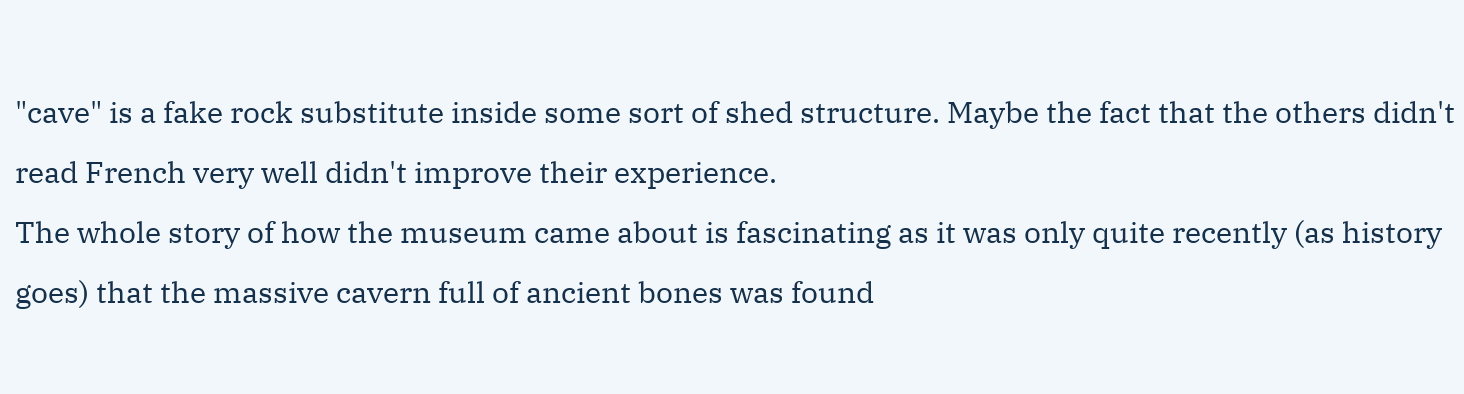"cave" is a fake rock substitute inside some sort of shed structure. Maybe the fact that the others didn't read French very well didn't improve their experience.
The whole story of how the museum came about is fascinating as it was only quite recently (as history goes) that the massive cavern full of ancient bones was found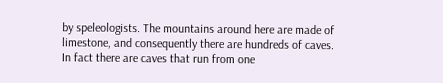by speleologists. The mountains around here are made of limestone, and consequently there are hundreds of caves.
In fact there are caves that run from one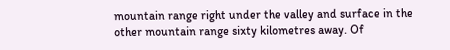mountain range right under the valley and surface in the other mountain range sixty kilometres away. Of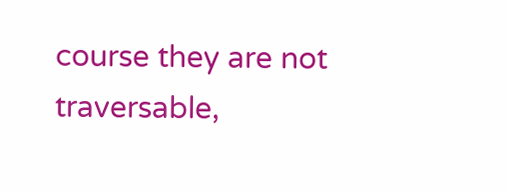course they are not traversable,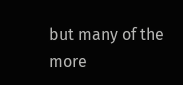but many of the more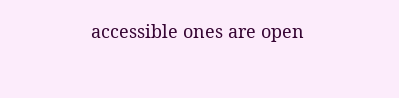accessible ones are open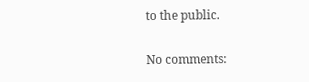to the public.

No comments: